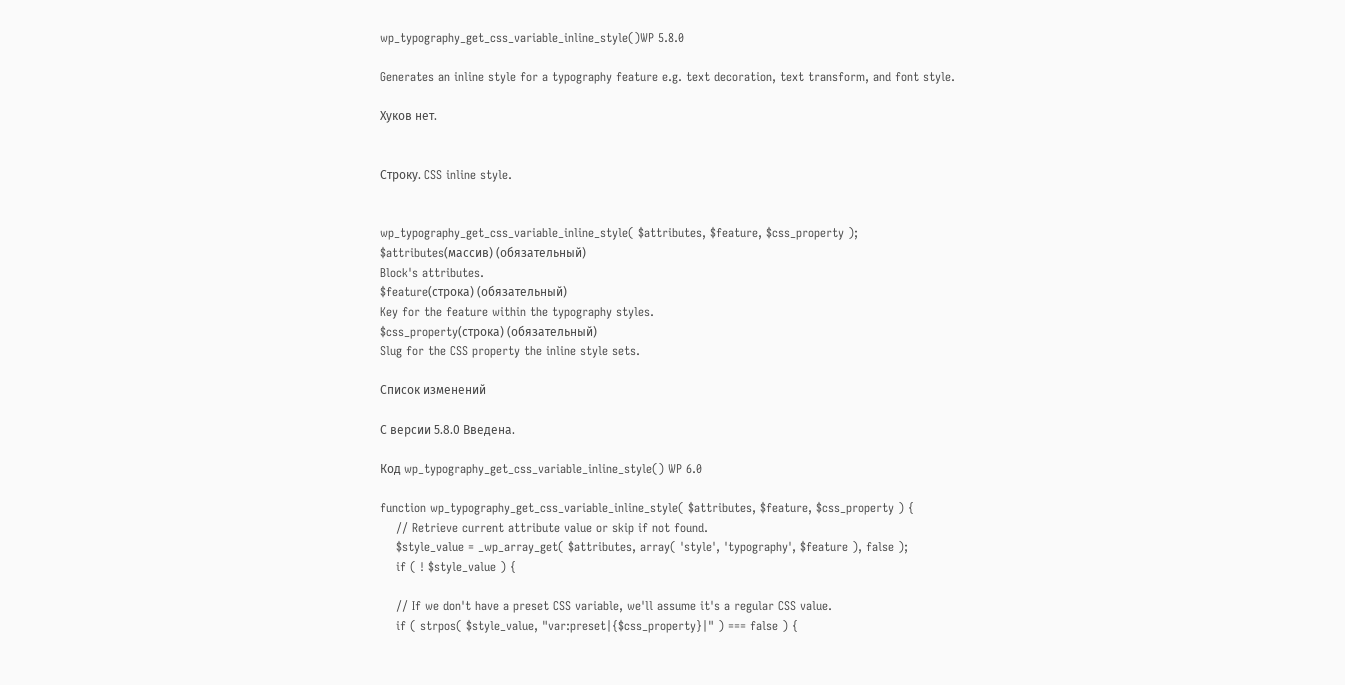wp_typography_get_css_variable_inline_style()WP 5.8.0

Generates an inline style for a typography feature e.g. text decoration, text transform, and font style.

Хуков нет.


Строку. CSS inline style.


wp_typography_get_css_variable_inline_style( $attributes, $feature, $css_property );
$attributes(массив) (обязательный)
Block's attributes.
$feature(строка) (обязательный)
Key for the feature within the typography styles.
$css_property(строка) (обязательный)
Slug for the CSS property the inline style sets.

Список изменений

С версии 5.8.0 Введена.

Код wp_typography_get_css_variable_inline_style() WP 6.0

function wp_typography_get_css_variable_inline_style( $attributes, $feature, $css_property ) {
    // Retrieve current attribute value or skip if not found.
    $style_value = _wp_array_get( $attributes, array( 'style', 'typography', $feature ), false );
    if ( ! $style_value ) {

    // If we don't have a preset CSS variable, we'll assume it's a regular CSS value.
    if ( strpos( $style_value, "var:preset|{$css_property}|" ) === false ) {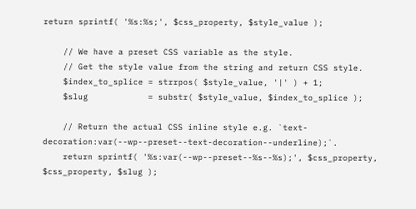return sprintf( '%s:%s;', $css_property, $style_value );

    // We have a preset CSS variable as the style.
    // Get the style value from the string and return CSS style.
    $index_to_splice = strrpos( $style_value, '|' ) + 1;
    $slug            = substr( $style_value, $index_to_splice );

    // Return the actual CSS inline style e.g. `text-decoration:var(--wp--preset--text-decoration--underline);`.
    return sprintf( '%s:var(--wp--preset--%s--%s);', $css_property, $css_property, $slug );